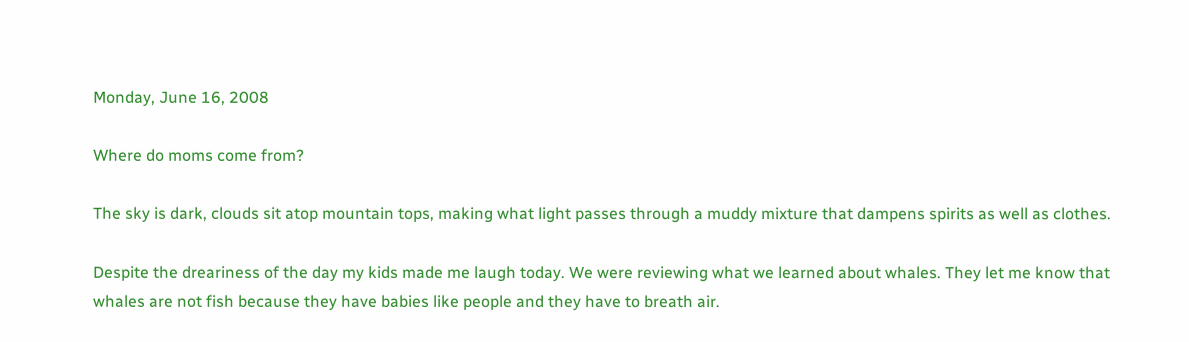Monday, June 16, 2008

Where do moms come from?

The sky is dark, clouds sit atop mountain tops, making what light passes through a muddy mixture that dampens spirits as well as clothes.

Despite the dreariness of the day my kids made me laugh today. We were reviewing what we learned about whales. They let me know that whales are not fish because they have babies like people and they have to breath air.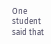One student said that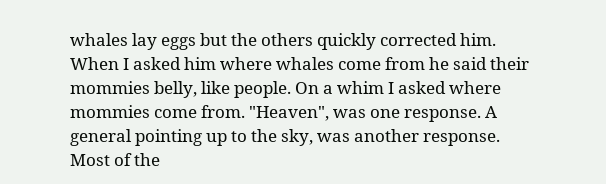whales lay eggs but the others quickly corrected him. When I asked him where whales come from he said their mommies belly, like people. On a whim I asked where mommies come from. "Heaven", was one response. A general pointing up to the sky, was another response. Most of the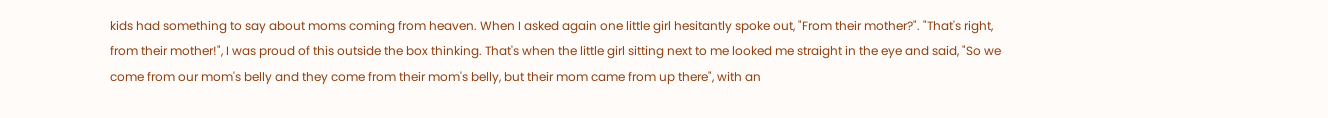kids had something to say about moms coming from heaven. When I asked again one little girl hesitantly spoke out, "From their mother?". "That's right, from their mother!", I was proud of this outside the box thinking. That's when the little girl sitting next to me looked me straight in the eye and said, "So we come from our mom's belly and they come from their mom's belly, but their mom came from up there", with an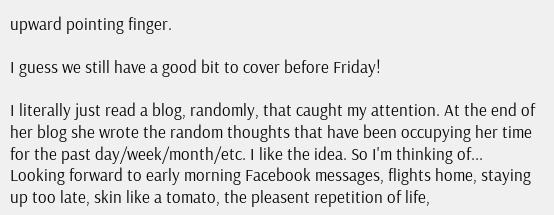upward pointing finger.

I guess we still have a good bit to cover before Friday!

I literally just read a blog, randomly, that caught my attention. At the end of her blog she wrote the random thoughts that have been occupying her time for the past day/week/month/etc. I like the idea. So I'm thinking of...
Looking forward to early morning Facebook messages, flights home, staying up too late, skin like a tomato, the pleasent repetition of life,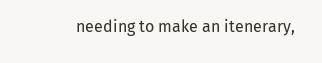needing to make an itenerary,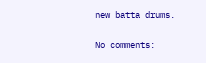new batta drums.

No comments: